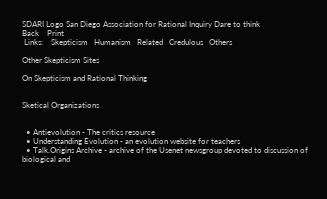SDARI Logo San Diego Association for Rational Inquiry Dare to think
Back    Print
 Links:    Skepticism   Humanism   Related   Credulous   Others

Other Skepticism Sites

On Skepticism and Rational Thinking


Sketical Organizations


  • Antievolution - The critics resource
  • Understanding Evolution - an evolution website for teachers
  • Talk.Origins Archive - archive of the Usenet newsgroup devoted to discussion of biological and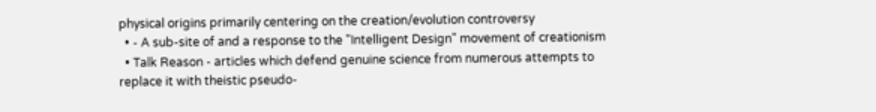physical origins primarily centering on the creation/evolution controversy
  • - A sub-site of and a response to the "Intelligent Design" movement of creationism
  • Talk Reason - articles which defend genuine science from numerous attempts to replace it with theistic pseudo-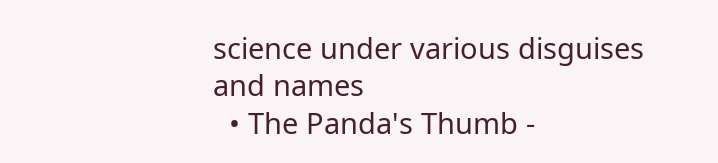science under various disguises and names
  • The Panda's Thumb -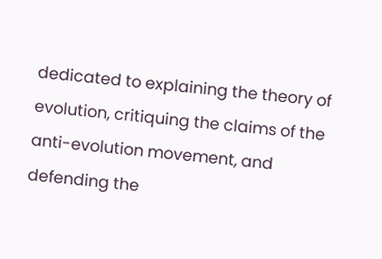dedicated to explaining the theory of evolution, critiquing the claims of the anti-evolution movement, and defending the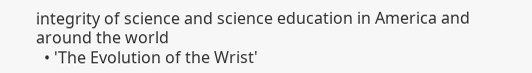integrity of science and science education in America and around the world
  • 'The Evolution of the Wrist'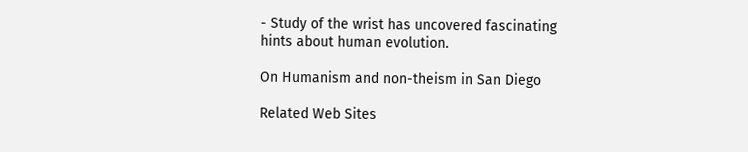- Study of the wrist has uncovered fascinating hints about human evolution.

On Humanism and non-theism in San Diego

Related Web Sites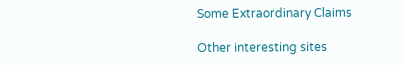Some Extraordinary Claims

Other interesting sites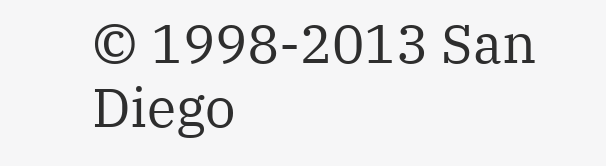© 1998-2013 San Diego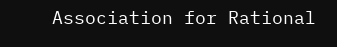Association for Rational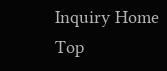Inquiry Home      Top